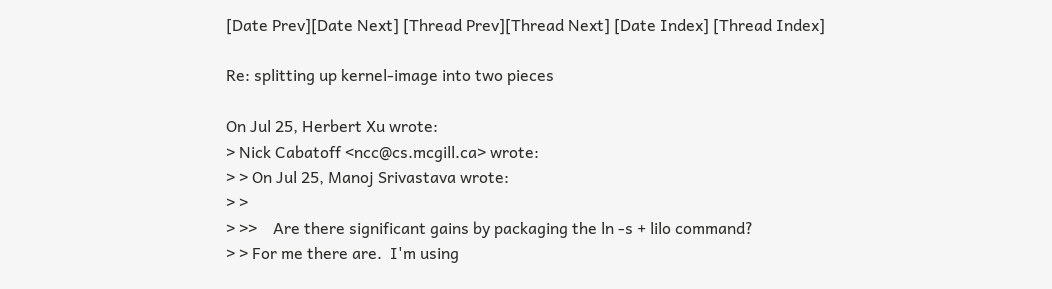[Date Prev][Date Next] [Thread Prev][Thread Next] [Date Index] [Thread Index]

Re: splitting up kernel-image into two pieces

On Jul 25, Herbert Xu wrote:
> Nick Cabatoff <ncc@cs.mcgill.ca> wrote:
> > On Jul 25, Manoj Srivastava wrote:
> >
> >>    Are there significant gains by packaging the ln -s + lilo command?
> > For me there are.  I'm using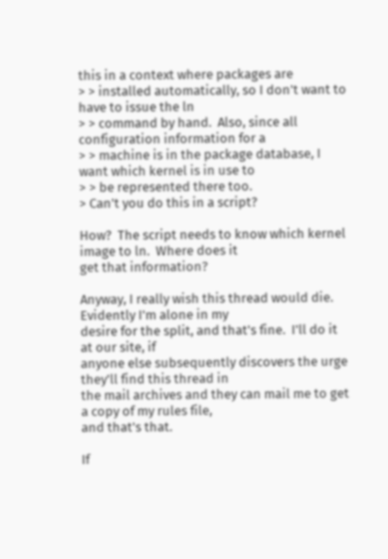this in a context where packages are
> > installed automatically, so I don't want to have to issue the ln
> > command by hand.  Also, since all configuration information for a
> > machine is in the package database, I want which kernel is in use to
> > be represented there too.
> Can't you do this in a script?

How?  The script needs to know which kernel image to ln.  Where does it
get that information?

Anyway, I really wish this thread would die.  Evidently I'm alone in my
desire for the split, and that's fine.  I'll do it at our site, if
anyone else subsequently discovers the urge they'll find this thread in
the mail archives and they can mail me to get a copy of my rules file,
and that's that.

If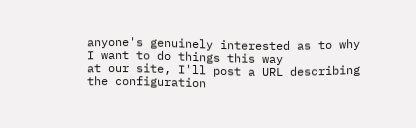anyone's genuinely interested as to why I want to do things this way
at our site, I'll post a URL describing the configuration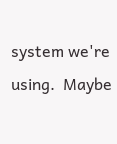system we're
using.  Maybe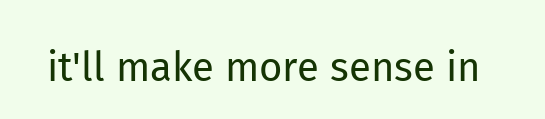it'll make more sense in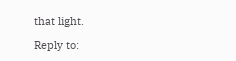that light.

Reply to: